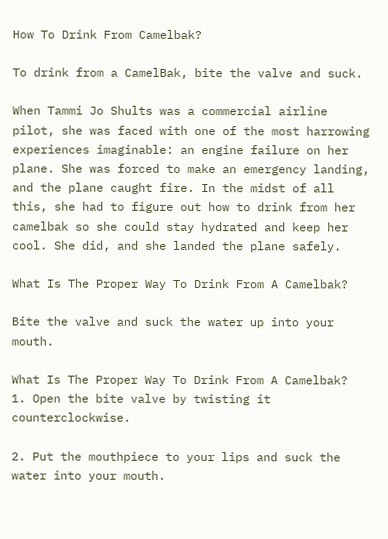How To Drink From Camelbak?

To drink from a CamelBak, bite the valve and suck.

When Tammi Jo Shults was a commercial airline pilot, she was faced with one of the most harrowing experiences imaginable: an engine failure on her plane. She was forced to make an emergency landing, and the plane caught fire. In the midst of all this, she had to figure out how to drink from her camelbak so she could stay hydrated and keep her cool. She did, and she landed the plane safely.

What Is The Proper Way To Drink From A Camelbak?

Bite the valve and suck the water up into your mouth.

What Is The Proper Way To Drink From A Camelbak?
1. Open the bite valve by twisting it counterclockwise.

2. Put the mouthpiece to your lips and suck the water into your mouth.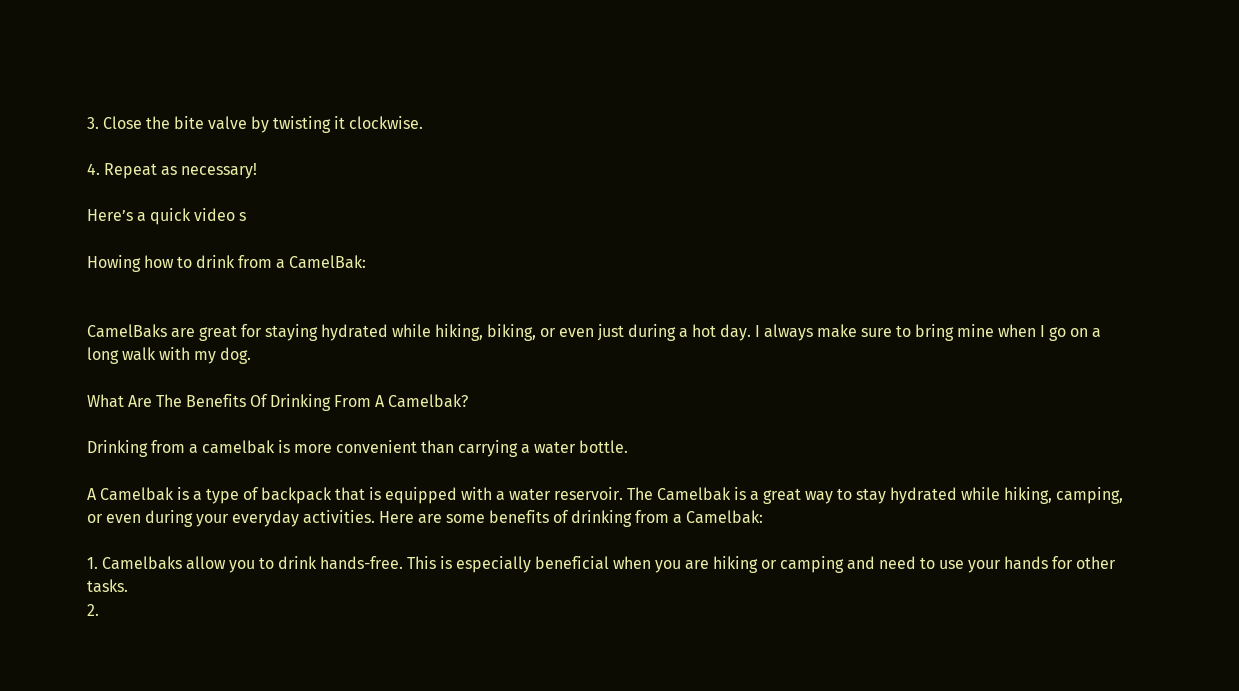3. Close the bite valve by twisting it clockwise.

4. Repeat as necessary!

Here’s a quick video s

Howing how to drink from a CamelBak:


CamelBaks are great for staying hydrated while hiking, biking, or even just during a hot day. I always make sure to bring mine when I go on a long walk with my dog.

What Are The Benefits Of Drinking From A Camelbak?

Drinking from a camelbak is more convenient than carrying a water bottle.

A Camelbak is a type of backpack that is equipped with a water reservoir. The Camelbak is a great way to stay hydrated while hiking, camping, or even during your everyday activities. Here are some benefits of drinking from a Camelbak:

1. Camelbaks allow you to drink hands-free. This is especially beneficial when you are hiking or camping and need to use your hands for other tasks.
2.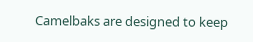Camelbaks are designed to keep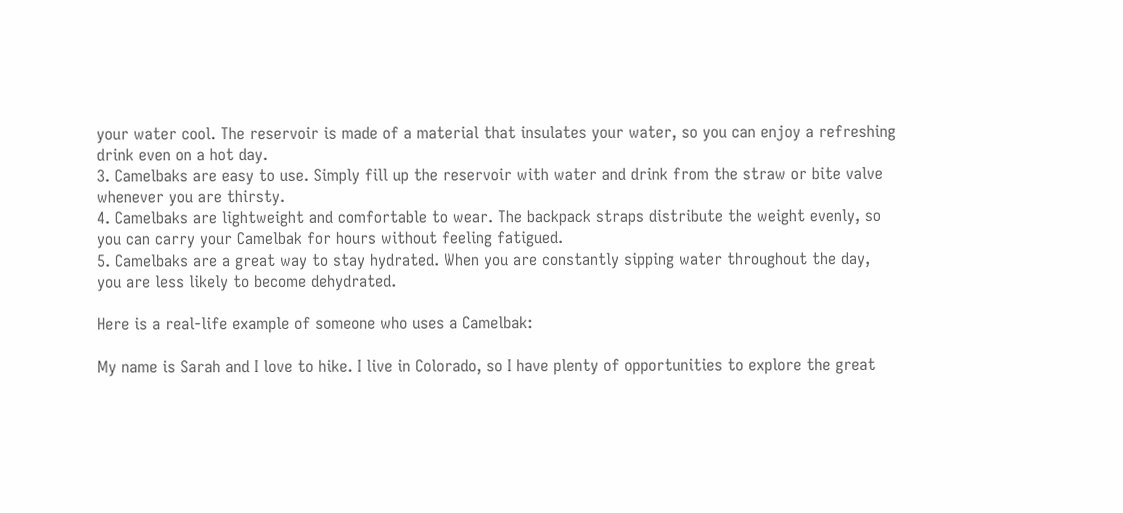your water cool. The reservoir is made of a material that insulates your water, so you can enjoy a refreshing drink even on a hot day.
3. Camelbaks are easy to use. Simply fill up the reservoir with water and drink from the straw or bite valve whenever you are thirsty.
4. Camelbaks are lightweight and comfortable to wear. The backpack straps distribute the weight evenly, so you can carry your Camelbak for hours without feeling fatigued.
5. Camelbaks are a great way to stay hydrated. When you are constantly sipping water throughout the day, you are less likely to become dehydrated.

Here is a real-life example of someone who uses a Camelbak:

My name is Sarah and I love to hike. I live in Colorado, so I have plenty of opportunities to explore the great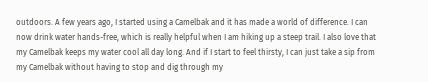outdoors. A few years ago, I started using a Camelbak and it has made a world of difference. I can now drink water hands-free, which is really helpful when I am hiking up a steep trail. I also love that my Camelbak keeps my water cool all day long. And if I start to feel thirsty, I can just take a sip from my Camelbak without having to stop and dig through my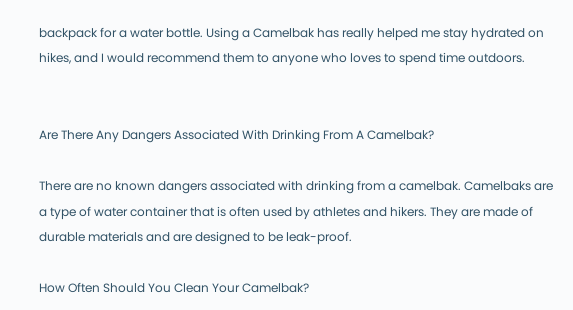backpack for a water bottle. Using a Camelbak has really helped me stay hydrated on hikes, and I would recommend them to anyone who loves to spend time outdoors.


Are There Any Dangers Associated With Drinking From A Camelbak?

There are no known dangers associated with drinking from a camelbak. Camelbaks are a type of water container that is often used by athletes and hikers. They are made of durable materials and are designed to be leak-proof.

How Often Should You Clean Your Camelbak?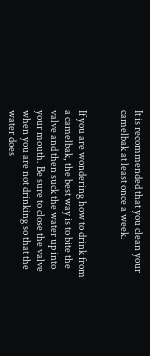It is recommended that you clean your camelbak at least once a week.


If you are wondering how to drink from a camelbak, the best way is to bite the valve and then suck the water up into your mouth. Be sure to close the valve when you are not drinking so that the water does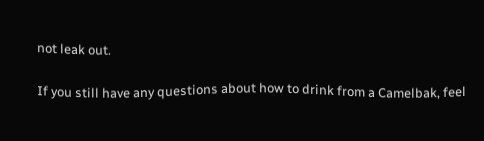not leak out.

If you still have any questions about how to drink from a Camelbak, feel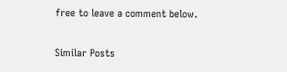free to leave a comment below.

Similar Posts